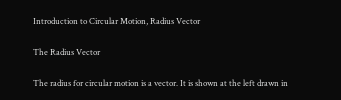Introduction to Circular Motion, Radius Vector

The Radius Vector

The radius for circular motion is a vector. It is shown at the left drawn in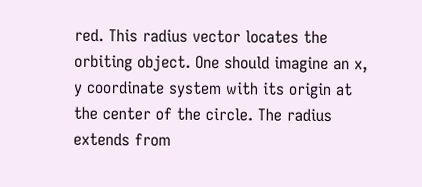red. This radius vector locates the orbiting object. One should imagine an x, y coordinate system with its origin at the center of the circle. The radius extends from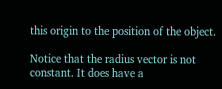this origin to the position of the object.

Notice that the radius vector is not constant. It does have a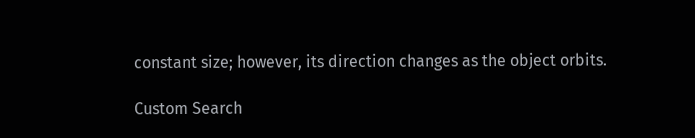constant size; however, its direction changes as the object orbits.

Custom Search